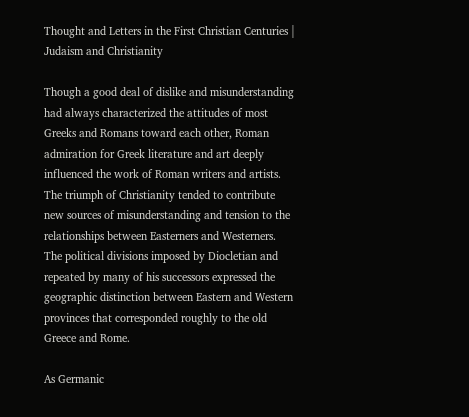Thought and Letters in the First Christian Centuries | Judaism and Christianity

Though a good deal of dislike and misunderstanding had always characterized the attitudes of most Greeks and Romans toward each other, Roman admiration for Greek literature and art deeply influenced the work of Roman writers and artists. The triumph of Christianity tended to contribute new sources of misunderstanding and tension to the relationships between Easterners and Westerners. The political divisions imposed by Diocletian and repeated by many of his successors expressed the geographic distinction between Eastern and Western provinces that corresponded roughly to the old Greece and Rome.

As Germanic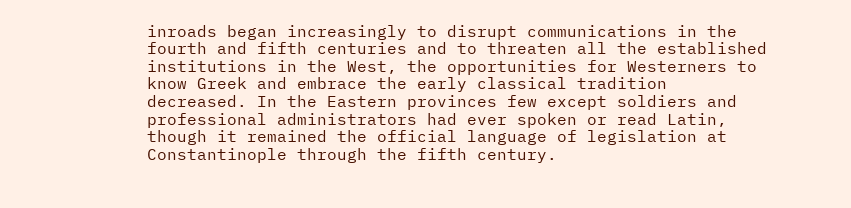inroads began increasingly to disrupt communications in the fourth and fifth centuries and to threaten all the established institutions in the West, the opportunities for Westerners to know Greek and embrace the early classical tradition decreased. In the Eastern provinces few except soldiers and professional administrators had ever spoken or read Latin, though it remained the official language of legislation at Constantinople through the fifth century.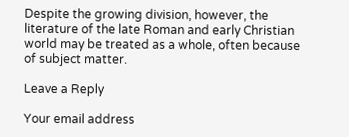Despite the growing division, however, the literature of the late Roman and early Christian world may be treated as a whole, often because of subject matter.

Leave a Reply

Your email address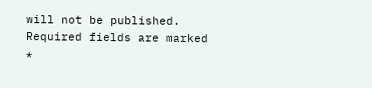will not be published. Required fields are marked *